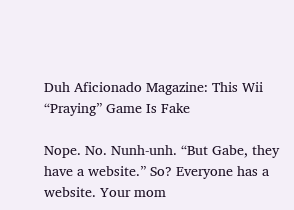Duh Aficionado Magazine: This Wii “Praying” Game Is Fake

Nope. No. Nunh-unh. “But Gabe, they have a website.” So? Everyone has a website. Your mom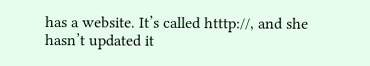has a website. It’s called htttp://, and she hasn’t updated it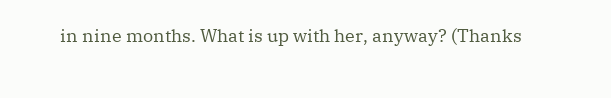in nine months. What is up with her, anyway? (Thanks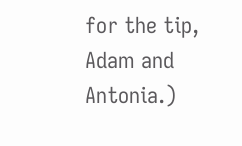for the tip, Adam and Antonia.)